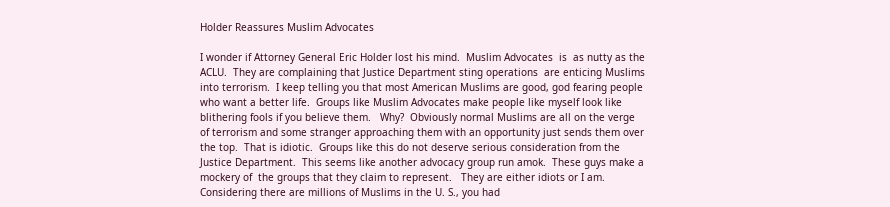Holder Reassures Muslim Advocates

I wonder if Attorney General Eric Holder lost his mind.  Muslim Advocates  is  as nutty as the ACLU.  They are complaining that Justice Department sting operations  are enticing Muslims into terrorism.  I keep telling you that most American Muslims are good, god fearing people who want a better life.  Groups like Muslim Advocates make people like myself look like blithering fools if you believe them.   Why?  Obviously normal Muslims are all on the verge of terrorism and some stranger approaching them with an opportunity just sends them over the top.  That is idiotic.  Groups like this do not deserve serious consideration from the Justice Department.  This seems like another advocacy group run amok.  These guys make a mockery of  the groups that they claim to represent.   They are either idiots or I am.  Considering there are millions of Muslims in the U. S., you had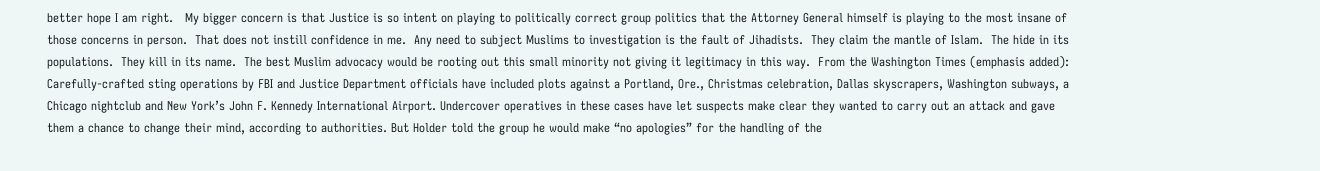better hope I am right.   My bigger concern is that Justice is so intent on playing to politically correct group politics that the Attorney General himself is playing to the most insane of those concerns in person.  That does not instill confidence in me.  Any need to subject Muslims to investigation is the fault of Jihadists.  They claim the mantle of Islam.  The hide in its populations.  They kill in its name.  The best Muslim advocacy would be rooting out this small minority not giving it legitimacy in this way.  From the Washington Times (emphasis added):
Carefully-crafted sting operations by FBI and Justice Department officials have included plots against a Portland, Ore., Christmas celebration, Dallas skyscrapers, Washington subways, a Chicago nightclub and New York’s John F. Kennedy International Airport. Undercover operatives in these cases have let suspects make clear they wanted to carry out an attack and gave them a chance to change their mind, according to authorities. But Holder told the group he would make “no apologies” for the handling of the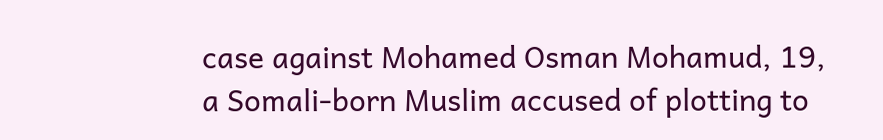case against Mohamed Osman Mohamud, 19, a Somali-born Muslim accused of plotting to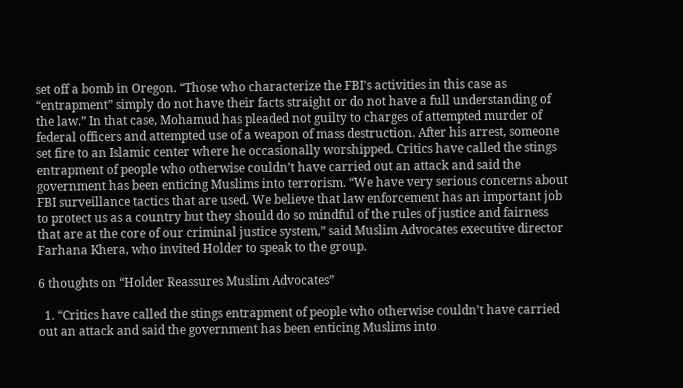set off a bomb in Oregon. “Those who characterize the FBI’s activities in this case as “entrapment” simply do not have their facts straight or do not have a full understanding of the law.” In that case, Mohamud has pleaded not guilty to charges of attempted murder of federal officers and attempted use of a weapon of mass destruction. After his arrest, someone set fire to an Islamic center where he occasionally worshipped. Critics have called the stings entrapment of people who otherwise couldn’t have carried out an attack and said the government has been enticing Muslims into terrorism. “We have very serious concerns about FBI surveillance tactics that are used. We believe that law enforcement has an important job to protect us as a country but they should do so mindful of the rules of justice and fairness that are at the core of our criminal justice system,” said Muslim Advocates executive director Farhana Khera, who invited Holder to speak to the group.

6 thoughts on “Holder Reassures Muslim Advocates”

  1. “Critics have called the stings entrapment of people who otherwise couldn’t have carried out an attack and said the government has been enticing Muslims into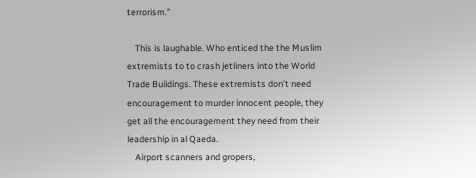terrorism.”

    This is laughable. Who enticed the the Muslim extremists to to crash jetliners into the World Trade Buildings. These extremists don’t need encouragement to murder innocent people, they get all the encouragement they need from their leadership in al Qaeda.
    Airport scanners and gropers,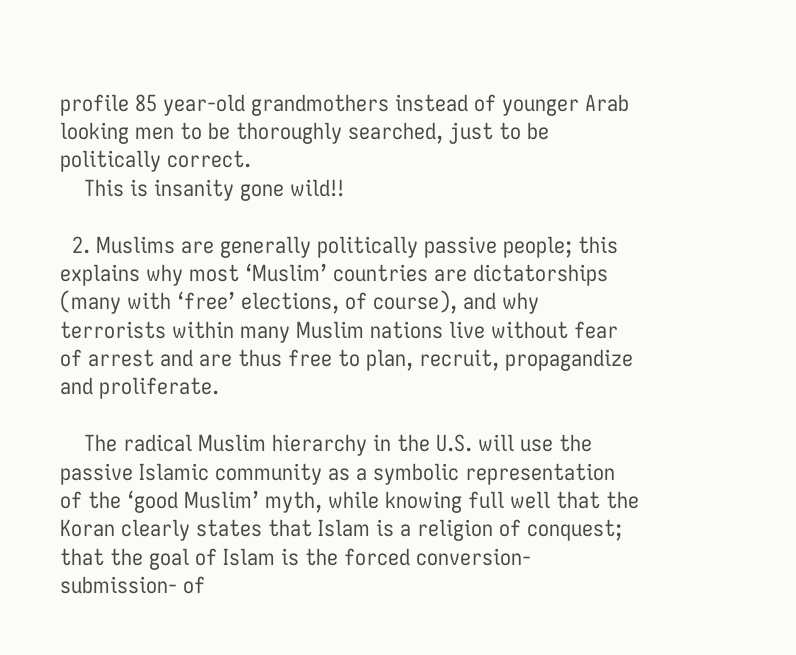profile 85 year-old grandmothers instead of younger Arab looking men to be thoroughly searched, just to be politically correct.
    This is insanity gone wild!!

  2. Muslims are generally politically passive people; this explains why most ‘Muslim’ countries are dictatorships (many with ‘free’ elections, of course), and why terrorists within many Muslim nations live without fear of arrest and are thus free to plan, recruit, propagandize and proliferate.

    The radical Muslim hierarchy in the U.S. will use the passive Islamic community as a symbolic representation of the ‘good Muslim’ myth, while knowing full well that the Koran clearly states that Islam is a religion of conquest; that the goal of Islam is the forced conversion- submission- of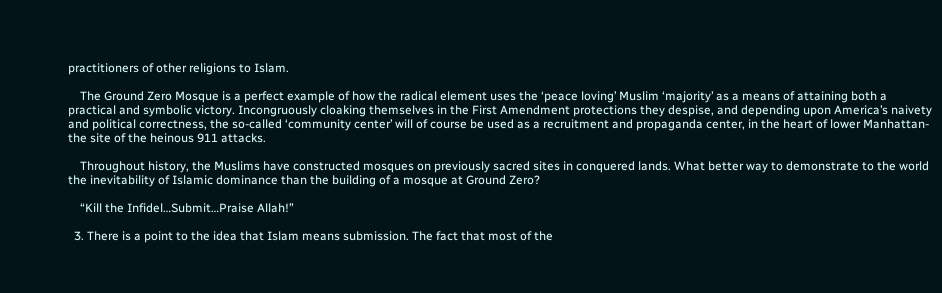practitioners of other religions to Islam.

    The Ground Zero Mosque is a perfect example of how the radical element uses the ‘peace loving’ Muslim ‘majority’ as a means of attaining both a practical and symbolic victory. Incongruously cloaking themselves in the First Amendment protections they despise, and depending upon America’s naivety and political correctness, the so-called ‘community center’ will of course be used as a recruitment and propaganda center, in the heart of lower Manhattan- the site of the heinous 911 attacks.

    Throughout history, the Muslims have constructed mosques on previously sacred sites in conquered lands. What better way to demonstrate to the world the inevitability of Islamic dominance than the building of a mosque at Ground Zero?

    “Kill the Infidel…Submit…Praise Allah!”

  3. There is a point to the idea that Islam means submission. The fact that most of the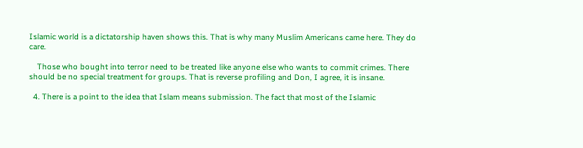Islamic world is a dictatorship haven shows this. That is why many Muslim Americans came here. They do care.

    Those who bought into terror need to be treated like anyone else who wants to commit crimes. There should be no special treatment for groups. That is reverse profiling and Don, I agree, it is insane.

  4. There is a point to the idea that Islam means submission. The fact that most of the Islamic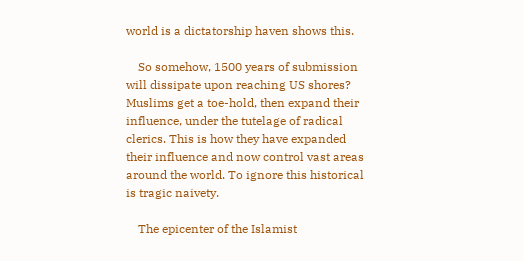world is a dictatorship haven shows this.

    So somehow, 1500 years of submission will dissipate upon reaching US shores? Muslims get a toe-hold, then expand their influence, under the tutelage of radical clerics. This is how they have expanded their influence and now control vast areas around the world. To ignore this historical is tragic naivety.

    The epicenter of the Islamist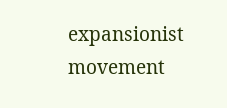expansionist movement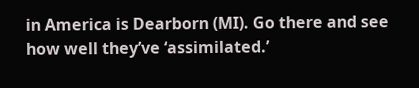in America is Dearborn (MI). Go there and see how well they’ve ‘assimilated.’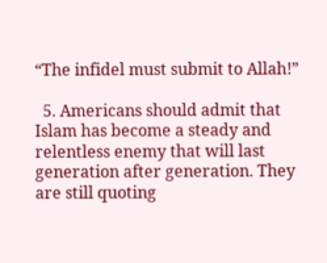“The infidel must submit to Allah!”

  5. Americans should admit that Islam has become a steady and relentless enemy that will last generation after generation. They are still quoting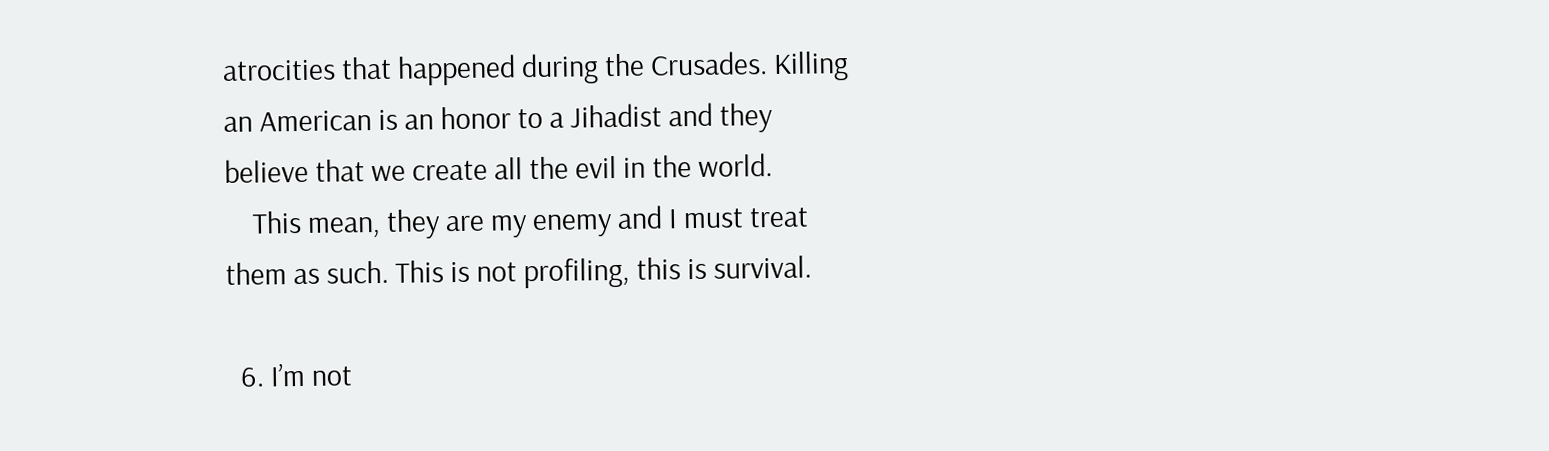atrocities that happened during the Crusades. Killing an American is an honor to a Jihadist and they believe that we create all the evil in the world.
    This mean, they are my enemy and I must treat them as such. This is not profiling, this is survival.

  6. I’m not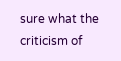sure what the criticism of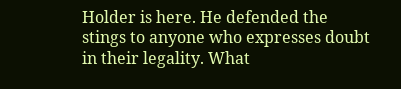Holder is here. He defended the stings to anyone who expresses doubt in their legality. What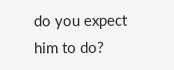do you expect him to do?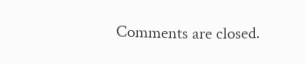Comments are closed.